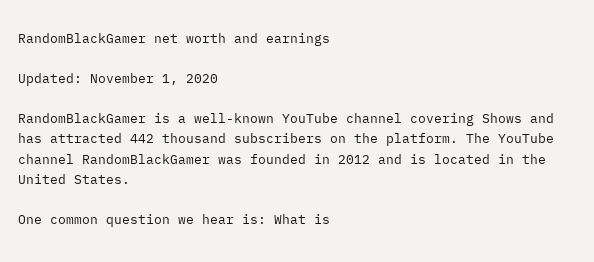RandomBlackGamer net worth and earnings

Updated: November 1, 2020

RandomBlackGamer is a well-known YouTube channel covering Shows and has attracted 442 thousand subscribers on the platform. The YouTube channel RandomBlackGamer was founded in 2012 and is located in the United States.

One common question we hear is: What is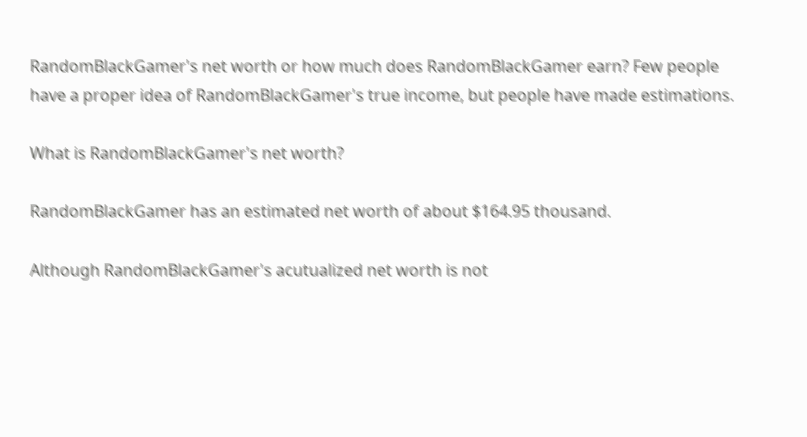RandomBlackGamer's net worth or how much does RandomBlackGamer earn? Few people have a proper idea of RandomBlackGamer's true income, but people have made estimations.

What is RandomBlackGamer's net worth?

RandomBlackGamer has an estimated net worth of about $164.95 thousand.

Although RandomBlackGamer's acutualized net worth is not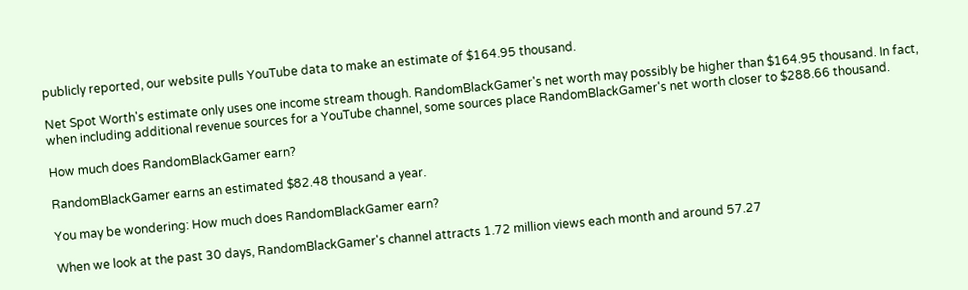publicly reported, our website pulls YouTube data to make an estimate of $164.95 thousand.

Net Spot Worth's estimate only uses one income stream though. RandomBlackGamer's net worth may possibly be higher than $164.95 thousand. In fact, when including additional revenue sources for a YouTube channel, some sources place RandomBlackGamer's net worth closer to $288.66 thousand.

How much does RandomBlackGamer earn?

RandomBlackGamer earns an estimated $82.48 thousand a year.

You may be wondering: How much does RandomBlackGamer earn?

When we look at the past 30 days, RandomBlackGamer's channel attracts 1.72 million views each month and around 57.27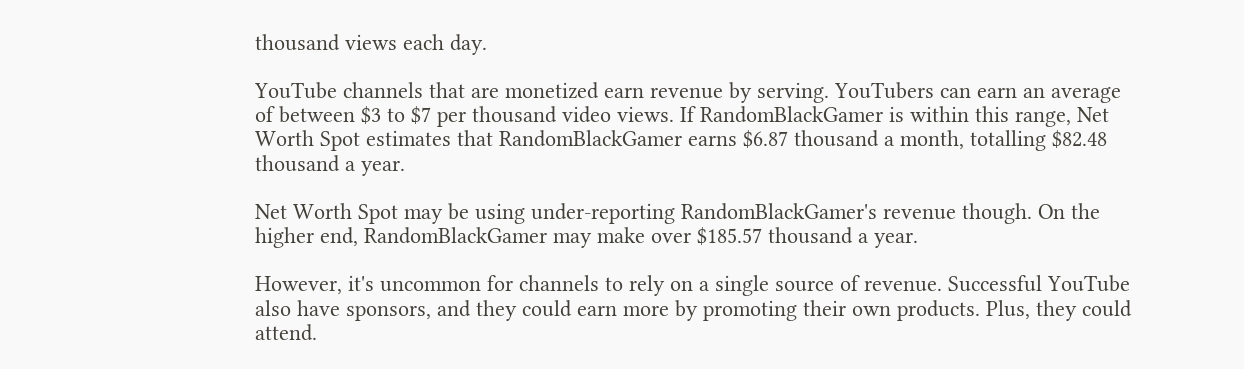thousand views each day.

YouTube channels that are monetized earn revenue by serving. YouTubers can earn an average of between $3 to $7 per thousand video views. If RandomBlackGamer is within this range, Net Worth Spot estimates that RandomBlackGamer earns $6.87 thousand a month, totalling $82.48 thousand a year.

Net Worth Spot may be using under-reporting RandomBlackGamer's revenue though. On the higher end, RandomBlackGamer may make over $185.57 thousand a year.

However, it's uncommon for channels to rely on a single source of revenue. Successful YouTube also have sponsors, and they could earn more by promoting their own products. Plus, they could attend.